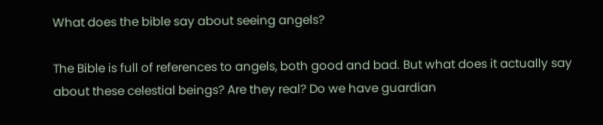What does the bible say about seeing angels?

The Bible is full of references to angels, both good and bad. But what does it actually say about these celestial beings? Are they real? Do we have guardian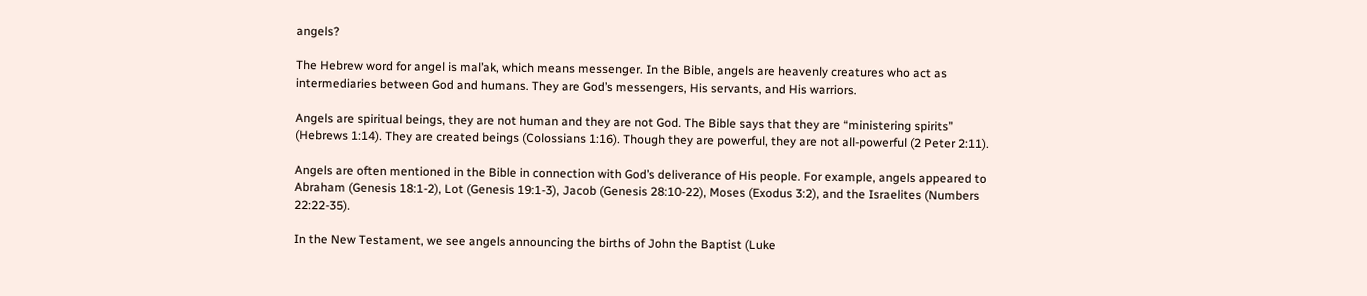angels?

The Hebrew word for angel is mal’ak, which means messenger. In the Bible, angels are heavenly creatures who act as intermediaries between God and humans. They are God’s messengers, His servants, and His warriors.

Angels are spiritual beings, they are not human and they are not God. The Bible says that they are “ministering spirits” (Hebrews 1:14). They are created beings (Colossians 1:16). Though they are powerful, they are not all-powerful (2 Peter 2:11).

Angels are often mentioned in the Bible in connection with God’s deliverance of His people. For example, angels appeared to Abraham (Genesis 18:1-2), Lot (Genesis 19:1-3), Jacob (Genesis 28:10-22), Moses (Exodus 3:2), and the Israelites (Numbers 22:22-35).

In the New Testament, we see angels announcing the births of John the Baptist (Luke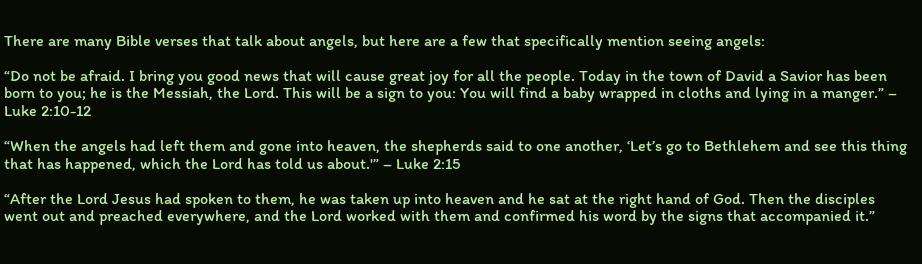There are many Bible verses that talk about angels, but here are a few that specifically mention seeing angels:

“Do not be afraid. I bring you good news that will cause great joy for all the people. Today in the town of David a Savior has been born to you; he is the Messiah, the Lord. This will be a sign to you: You will find a baby wrapped in cloths and lying in a manger.” – Luke 2:10-12

“When the angels had left them and gone into heaven, the shepherds said to one another, ‘Let’s go to Bethlehem and see this thing that has happened, which the Lord has told us about.'” – Luke 2:15

“After the Lord Jesus had spoken to them, he was taken up into heaven and he sat at the right hand of God. Then the disciples went out and preached everywhere, and the Lord worked with them and confirmed his word by the signs that accompanied it.”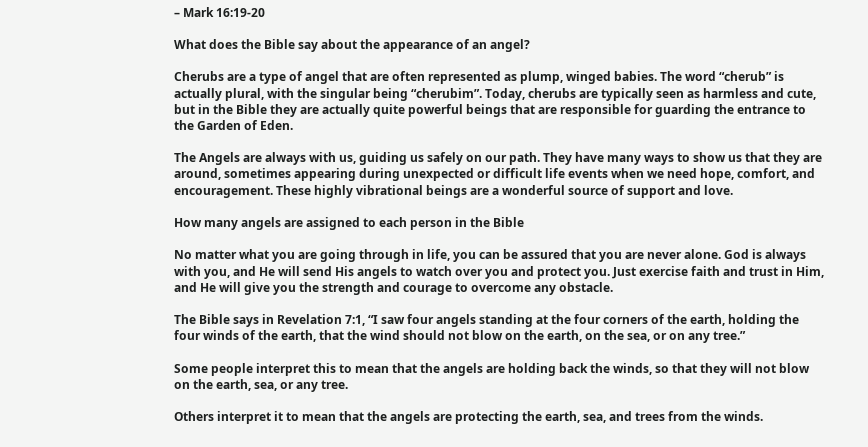– Mark 16:19-20

What does the Bible say about the appearance of an angel?

Cherubs are a type of angel that are often represented as plump, winged babies. The word “cherub” is actually plural, with the singular being “cherubim”. Today, cherubs are typically seen as harmless and cute, but in the Bible they are actually quite powerful beings that are responsible for guarding the entrance to the Garden of Eden.

The Angels are always with us, guiding us safely on our path. They have many ways to show us that they are around, sometimes appearing during unexpected or difficult life events when we need hope, comfort, and encouragement. These highly vibrational beings are a wonderful source of support and love.

How many angels are assigned to each person in the Bible

No matter what you are going through in life, you can be assured that you are never alone. God is always with you, and He will send His angels to watch over you and protect you. Just exercise faith and trust in Him, and He will give you the strength and courage to overcome any obstacle.

The Bible says in Revelation 7:1, “I saw four angels standing at the four corners of the earth, holding the four winds of the earth, that the wind should not blow on the earth, on the sea, or on any tree.”

Some people interpret this to mean that the angels are holding back the winds, so that they will not blow on the earth, sea, or any tree.

Others interpret it to mean that the angels are protecting the earth, sea, and trees from the winds.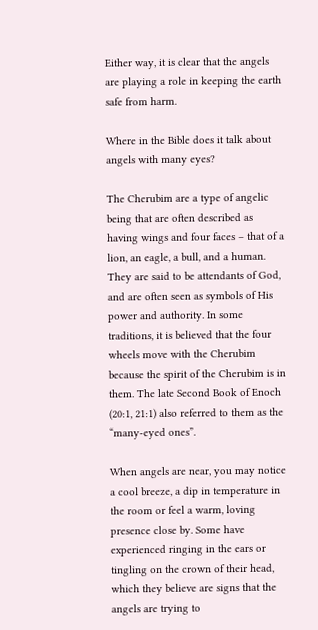Either way, it is clear that the angels are playing a role in keeping the earth safe from harm.

Where in the Bible does it talk about angels with many eyes?

The Cherubim are a type of angelic being that are often described as having wings and four faces – that of a lion, an eagle, a bull, and a human. They are said to be attendants of God, and are often seen as symbols of His power and authority. In some traditions, it is believed that the four wheels move with the Cherubim because the spirit of the Cherubim is in them. The late Second Book of Enoch (20:1, 21:1) also referred to them as the “many-eyed ones”.

When angels are near, you may notice a cool breeze, a dip in temperature in the room or feel a warm, loving presence close by. Some have experienced ringing in the ears or tingling on the crown of their head, which they believe are signs that the angels are trying to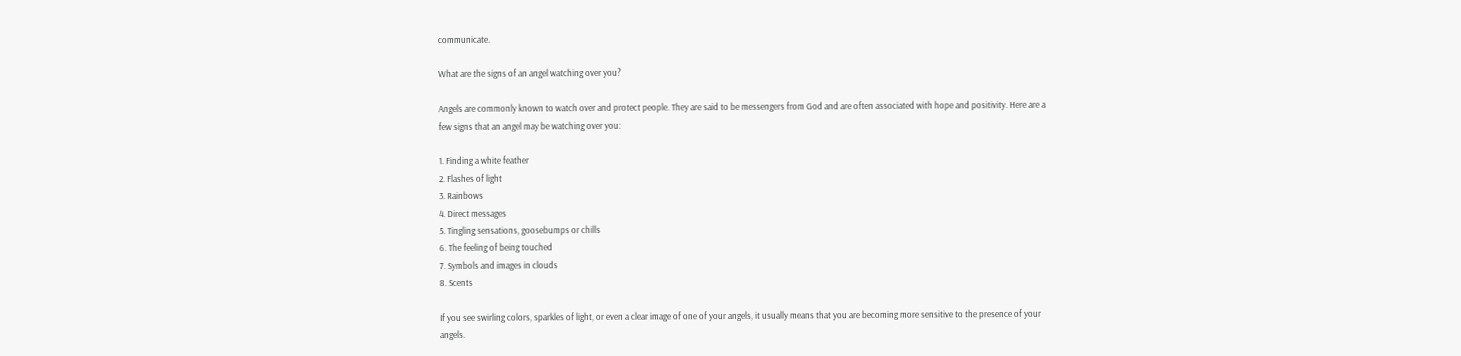communicate.

What are the signs of an angel watching over you?

Angels are commonly known to watch over and protect people. They are said to be messengers from God and are often associated with hope and positivity. Here are a few signs that an angel may be watching over you:

1. Finding a white feather
2. Flashes of light
3. Rainbows
4. Direct messages
5. Tingling sensations, goosebumps or chills
6. The feeling of being touched
7. Symbols and images in clouds
8. Scents

If you see swirling colors, sparkles of light, or even a clear image of one of your angels, it usually means that you are becoming more sensitive to the presence of your angels.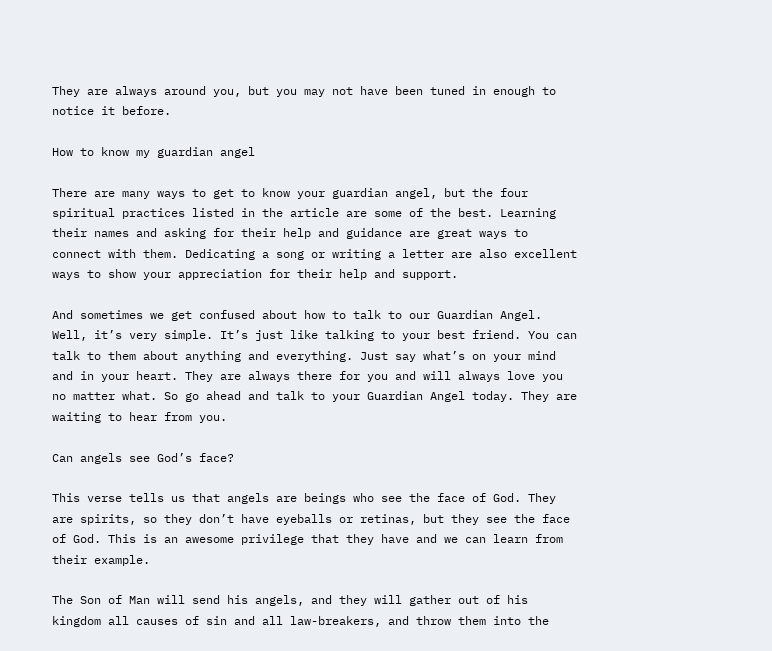They are always around you, but you may not have been tuned in enough to notice it before.

How to know my guardian angel

There are many ways to get to know your guardian angel, but the four spiritual practices listed in the article are some of the best. Learning their names and asking for their help and guidance are great ways to connect with them. Dedicating a song or writing a letter are also excellent ways to show your appreciation for their help and support.

And sometimes we get confused about how to talk to our Guardian Angel. Well, it’s very simple. It’s just like talking to your best friend. You can talk to them about anything and everything. Just say what’s on your mind and in your heart. They are always there for you and will always love you no matter what. So go ahead and talk to your Guardian Angel today. They are waiting to hear from you.

Can angels see God’s face?

This verse tells us that angels are beings who see the face of God. They are spirits, so they don’t have eyeballs or retinas, but they see the face of God. This is an awesome privilege that they have and we can learn from their example.

The Son of Man will send his angels, and they will gather out of his kingdom all causes of sin and all law-breakers, and throw them into the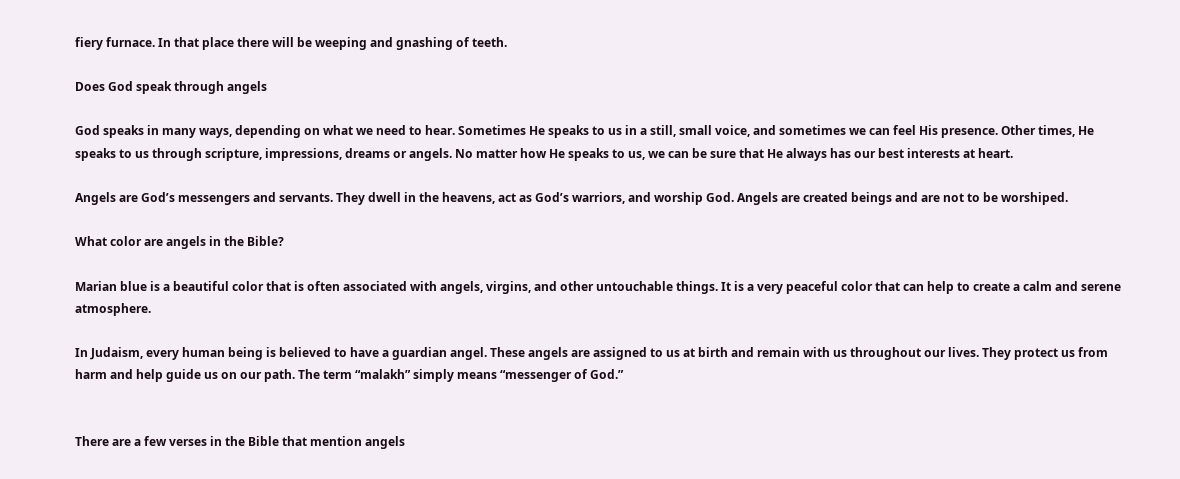fiery furnace. In that place there will be weeping and gnashing of teeth.

Does God speak through angels

God speaks in many ways, depending on what we need to hear. Sometimes He speaks to us in a still, small voice, and sometimes we can feel His presence. Other times, He speaks to us through scripture, impressions, dreams or angels. No matter how He speaks to us, we can be sure that He always has our best interests at heart.

Angels are God’s messengers and servants. They dwell in the heavens, act as God’s warriors, and worship God. Angels are created beings and are not to be worshiped.

What color are angels in the Bible?

Marian blue is a beautiful color that is often associated with angels, virgins, and other untouchable things. It is a very peaceful color that can help to create a calm and serene atmosphere.

In Judaism, every human being is believed to have a guardian angel. These angels are assigned to us at birth and remain with us throughout our lives. They protect us from harm and help guide us on our path. The term “malakh” simply means “messenger of God.”


There are a few verses in the Bible that mention angels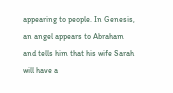appearing to people. In Genesis, an angel appears to Abraham and tells him that his wife Sarah will have a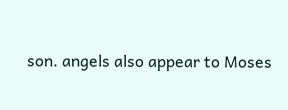son. angels also appear to Moses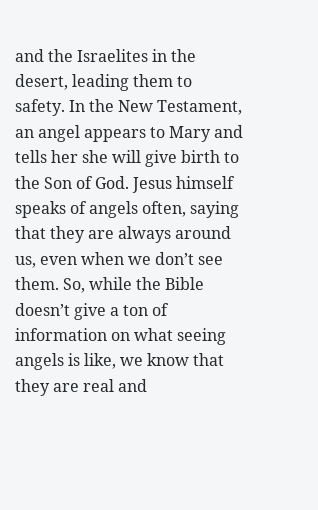and the Israelites in the desert, leading them to safety. In the New Testament, an angel appears to Mary and tells her she will give birth to the Son of God. Jesus himself speaks of angels often, saying that they are always around us, even when we don’t see them. So, while the Bible doesn’t give a ton of information on what seeing angels is like, we know that they are real and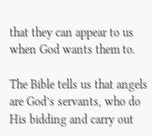that they can appear to us when God wants them to.

The Bible tells us that angels are God’s servants, who do His bidding and carry out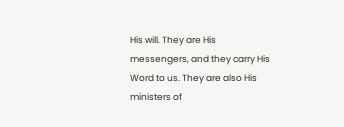His will. They are His messengers, and they carry His Word to us. They are also His ministers of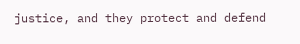justice, and they protect and defend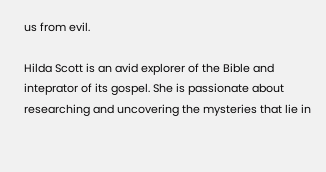us from evil.

Hilda Scott is an avid explorer of the Bible and inteprator of its gospel. She is passionate about researching and uncovering the mysteries that lie in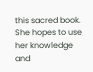this sacred book. She hopes to use her knowledge and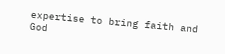expertise to bring faith and God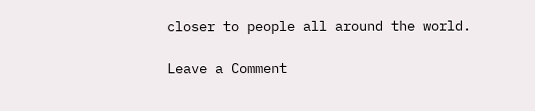closer to people all around the world.

Leave a Comment